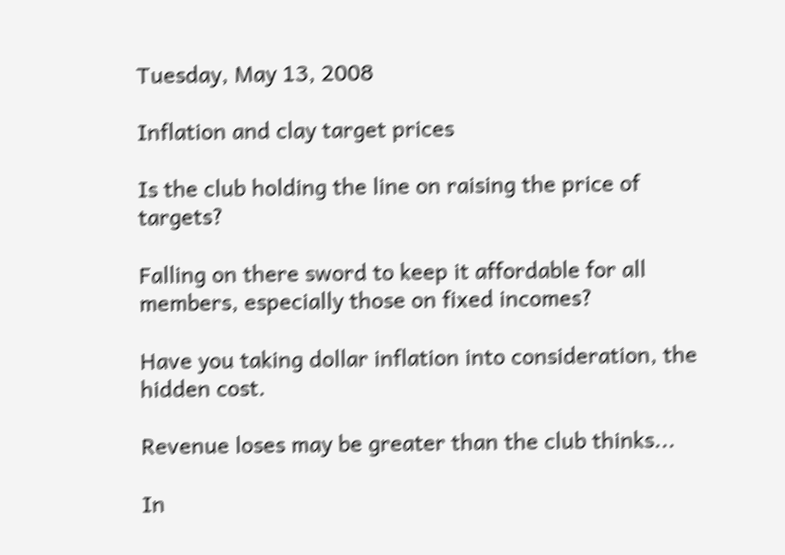Tuesday, May 13, 2008

Inflation and clay target prices

Is the club holding the line on raising the price of targets?

Falling on there sword to keep it affordable for all members, especially those on fixed incomes?

Have you taking dollar inflation into consideration, the hidden cost.

Revenue loses may be greater than the club thinks...

In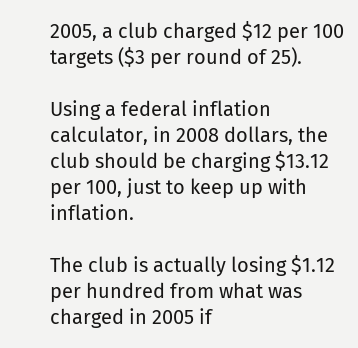2005, a club charged $12 per 100 targets ($3 per round of 25).

Using a federal inflation calculator, in 2008 dollars, the club should be charging $13.12 per 100, just to keep up with inflation.

The club is actually losing $1.12 per hundred from what was charged in 2005 if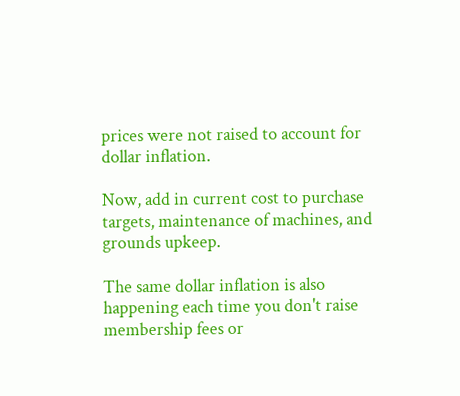prices were not raised to account for dollar inflation.

Now, add in current cost to purchase targets, maintenance of machines, and grounds upkeep.

The same dollar inflation is also happening each time you don't raise membership fees or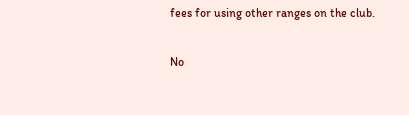fees for using other ranges on the club.

No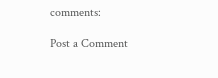comments:

Post a Comment